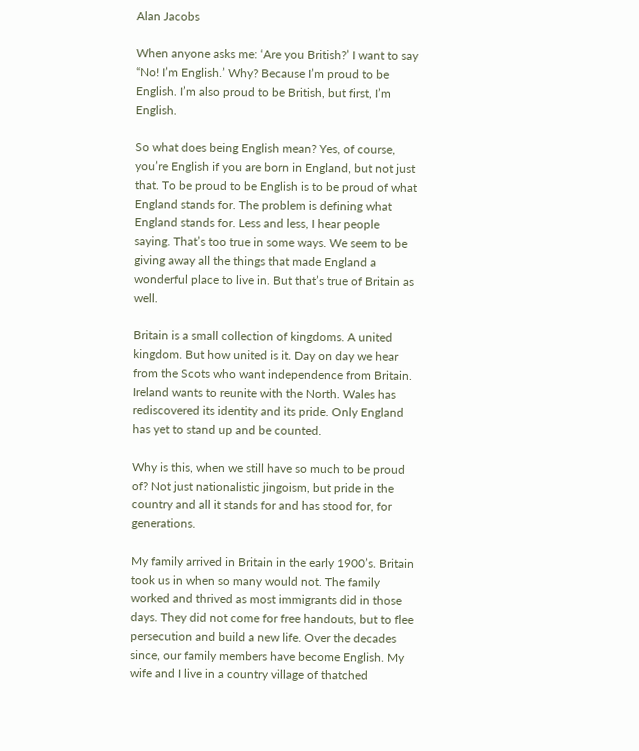Alan Jacobs

When anyone asks me: ‘Are you British?’ I want to say “No! I’m English.’ Why? Because I’m proud to be English. I’m also proud to be British, but first, I’m English.

So what does being English mean? Yes, of course, you’re English if you are born in England, but not just that. To be proud to be English is to be proud of what England stands for. The problem is defining what England stands for. Less and less, I hear people saying. That’s too true in some ways. We seem to be giving away all the things that made England a wonderful place to live in. But that’s true of Britain as well.

Britain is a small collection of kingdoms. A united kingdom. But how united is it. Day on day we hear from the Scots who want independence from Britain. Ireland wants to reunite with the North. Wales has rediscovered its identity and its pride. Only England has yet to stand up and be counted.

Why is this, when we still have so much to be proud of? Not just nationalistic jingoism, but pride in the country and all it stands for and has stood for, for generations.

My family arrived in Britain in the early 1900’s. Britain took us in when so many would not. The family worked and thrived as most immigrants did in those days. They did not come for free handouts, but to flee persecution and build a new life. Over the decades since, our family members have become English. My wife and I live in a country village of thatched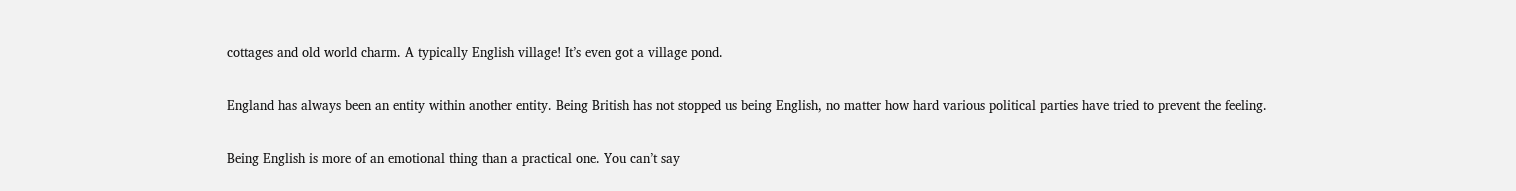cottages and old world charm. A typically English village! It’s even got a village pond.

England has always been an entity within another entity. Being British has not stopped us being English, no matter how hard various political parties have tried to prevent the feeling.

Being English is more of an emotional thing than a practical one. You can’t say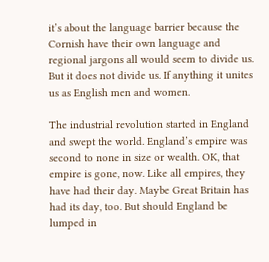it’s about the language barrier because the Cornish have their own language and regional jargons all would seem to divide us. But it does not divide us. If anything it unites us as English men and women.

The industrial revolution started in England and swept the world. England’s empire was second to none in size or wealth. OK, that empire is gone, now. Like all empires, they have had their day. Maybe Great Britain has had its day, too. But should England be lumped in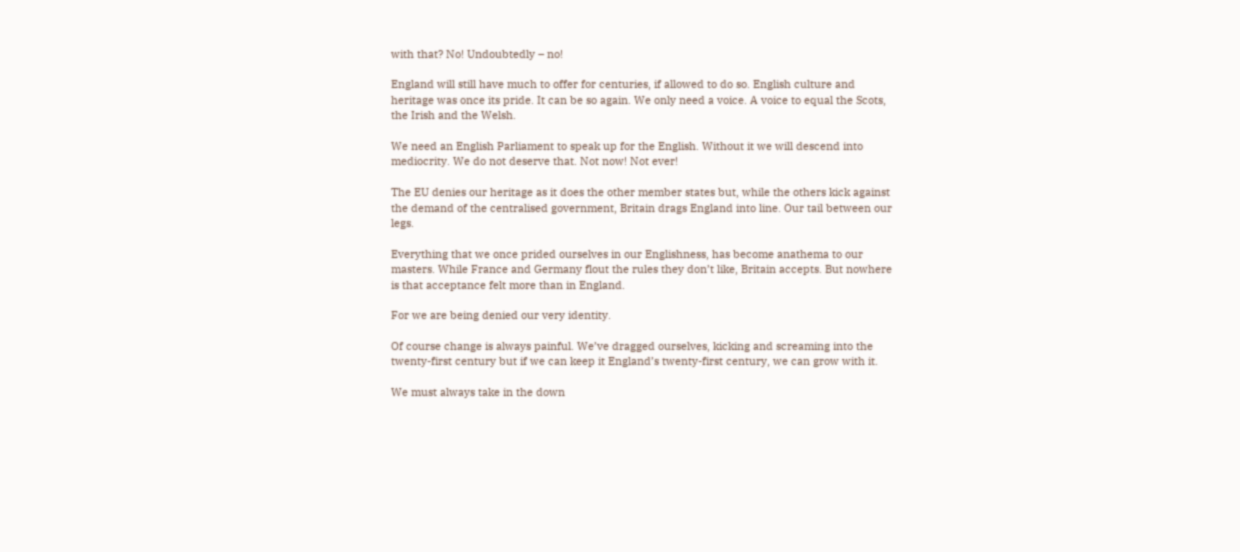with that? No! Undoubtedly – no!

England will still have much to offer for centuries, if allowed to do so. English culture and heritage was once its pride. It can be so again. We only need a voice. A voice to equal the Scots, the Irish and the Welsh.

We need an English Parliament to speak up for the English. Without it we will descend into mediocrity. We do not deserve that. Not now! Not ever!

The EU denies our heritage as it does the other member states but, while the others kick against the demand of the centralised government, Britain drags England into line. Our tail between our legs.

Everything that we once prided ourselves in our Englishness, has become anathema to our masters. While France and Germany flout the rules they don’t like, Britain accepts. But nowhere is that acceptance felt more than in England.

For we are being denied our very identity.

Of course change is always painful. We’ve dragged ourselves, kicking and screaming into the twenty-first century but if we can keep it England’s twenty-first century, we can grow with it.

We must always take in the down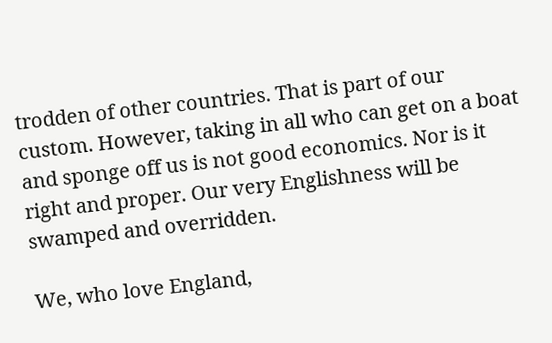trodden of other countries. That is part of our custom. However, taking in all who can get on a boat and sponge off us is not good economics. Nor is it right and proper. Our very Englishness will be swamped and overridden.

We, who love England,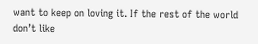want to keep on loving it. If the rest of the world don’t like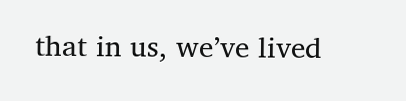that in us, we’ve lived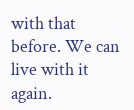with that before. We can live with it again.